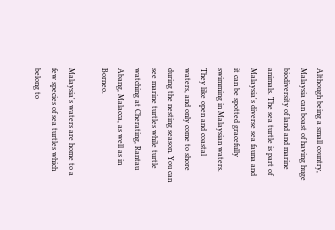Although being a small country, Malaysia can boast of having huge biodiversity of land and marine animals. The sea turtle is part of Malaysia's diverse sea fauna and it can be spotted gracefully swimming in Malaysian waters. They like open and coastal waters, and only come to shore during the nesting season. You can see marine turtles while turtle watching at Cherating, Rantau Abang, Malacca, as well as in Borneo.

Malaysia's waters are home to a few species of sea turtles which belong to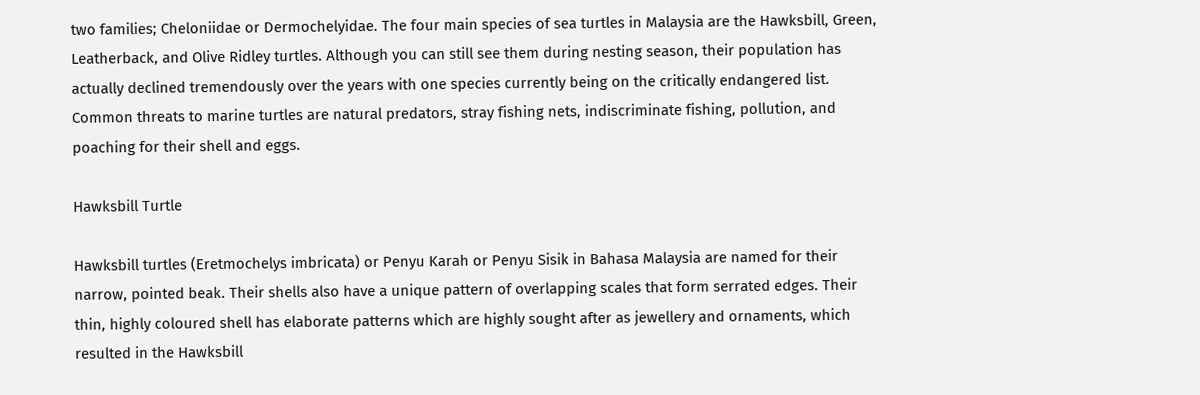two families; Cheloniidae or Dermochelyidae. The four main species of sea turtles in Malaysia are the Hawksbill, Green, Leatherback, and Olive Ridley turtles. Although you can still see them during nesting season, their population has actually declined tremendously over the years with one species currently being on the critically endangered list. Common threats to marine turtles are natural predators, stray fishing nets, indiscriminate fishing, pollution, and poaching for their shell and eggs.

Hawksbill Turtle

Hawksbill turtles (Eretmochelys imbricata) or Penyu Karah or Penyu Sisik in Bahasa Malaysia are named for their narrow, pointed beak. Their shells also have a unique pattern of overlapping scales that form serrated edges. Their thin, highly coloured shell has elaborate patterns which are highly sought after as jewellery and ornaments, which resulted in the Hawksbill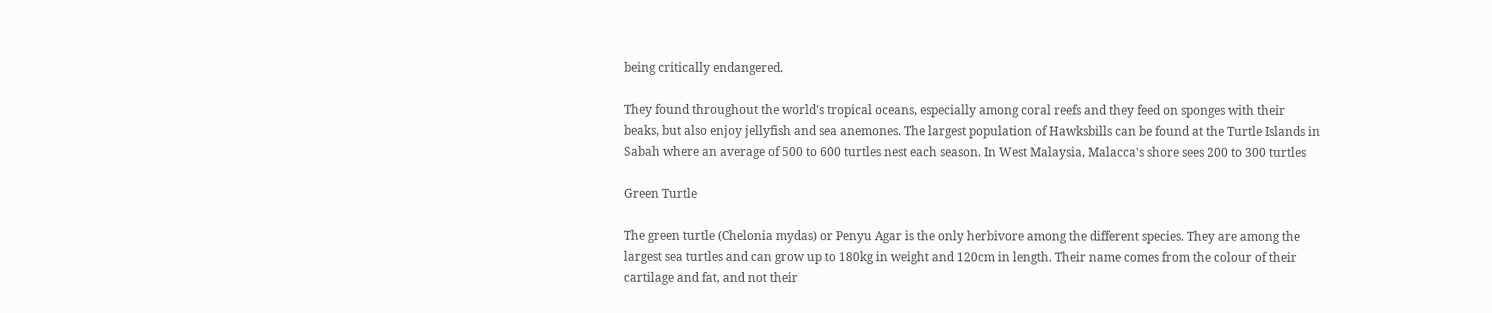being critically endangered.

They found throughout the world's tropical oceans, especially among coral reefs and they feed on sponges with their beaks, but also enjoy jellyfish and sea anemones. The largest population of Hawksbills can be found at the Turtle Islands in Sabah where an average of 500 to 600 turtles nest each season. In West Malaysia, Malacca's shore sees 200 to 300 turtles

Green Turtle

The green turtle (Chelonia mydas) or Penyu Agar is the only herbivore among the different species. They are among the largest sea turtles and can grow up to 180kg in weight and 120cm in length. Their name comes from the colour of their cartilage and fat, and not their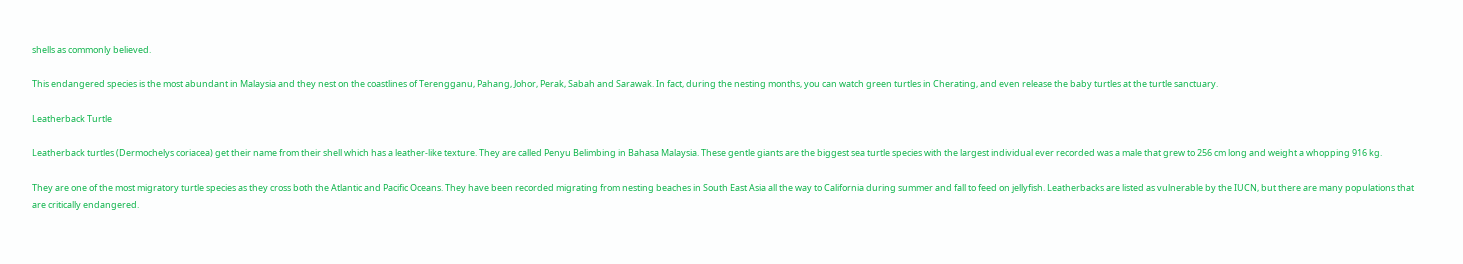shells as commonly believed.

This endangered species is the most abundant in Malaysia and they nest on the coastlines of Terengganu, Pahang, Johor, Perak, Sabah and Sarawak. In fact, during the nesting months, you can watch green turtles in Cherating, and even release the baby turtles at the turtle sanctuary.

Leatherback Turtle

Leatherback turtles (Dermochelys coriacea) get their name from their shell which has a leather-like texture. They are called Penyu Belimbing in Bahasa Malaysia. These gentle giants are the biggest sea turtle species with the largest individual ever recorded was a male that grew to 256 cm long and weight a whopping 916 kg.

They are one of the most migratory turtle species as they cross both the Atlantic and Pacific Oceans. They have been recorded migrating from nesting beaches in South East Asia all the way to California during summer and fall to feed on jellyfish. Leatherbacks are listed as vulnerable by the IUCN, but there are many populations that are critically endangered.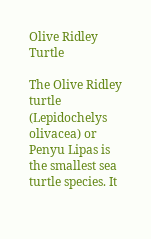Olive Ridley Turtle

The Olive Ridley turtle (Lepidochelys olivacea) or Penyu Lipas is the smallest sea turtle species. It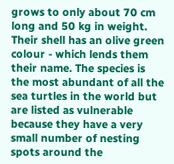grows to only about 70 cm long and 50 kg in weight. Their shell has an olive green colour - which lends them their name. The species is the most abundant of all the sea turtles in the world but are listed as vulnerable because they have a very small number of nesting spots around the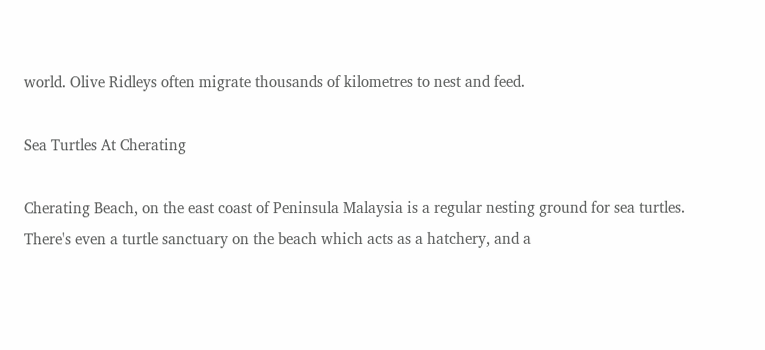world. Olive Ridleys often migrate thousands of kilometres to nest and feed.

Sea Turtles At Cherating

Cherating Beach, on the east coast of Peninsula Malaysia is a regular nesting ground for sea turtles. There's even a turtle sanctuary on the beach which acts as a hatchery, and a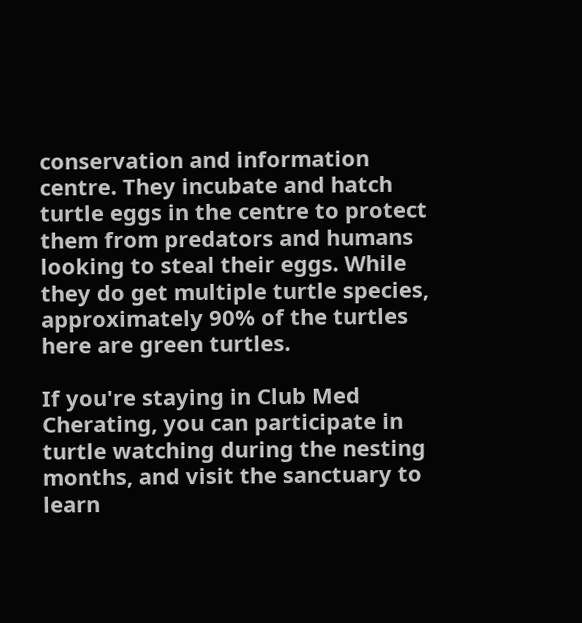conservation and information centre. They incubate and hatch turtle eggs in the centre to protect them from predators and humans looking to steal their eggs. While they do get multiple turtle species, approximately 90% of the turtles here are green turtles.

If you're staying in Club Med Cherating, you can participate in turtle watching during the nesting months, and visit the sanctuary to learn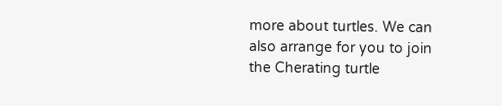more about turtles. We can also arrange for you to join the Cherating turtle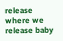release where we release baby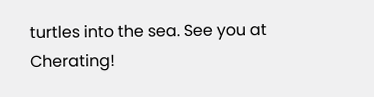turtles into the sea. See you at Cherating!